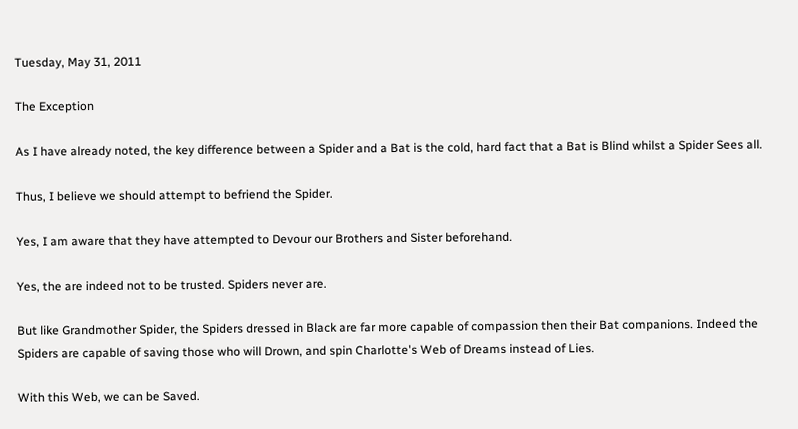Tuesday, May 31, 2011

The Exception

As I have already noted, the key difference between a Spider and a Bat is the cold, hard fact that a Bat is Blind whilst a Spider Sees all.

Thus, I believe we should attempt to befriend the Spider.

Yes, I am aware that they have attempted to Devour our Brothers and Sister beforehand.

Yes, the are indeed not to be trusted. Spiders never are.

But like Grandmother Spider, the Spiders dressed in Black are far more capable of compassion then their Bat companions. Indeed the Spiders are capable of saving those who will Drown, and spin Charlotte's Web of Dreams instead of Lies.

With this Web, we can be Saved.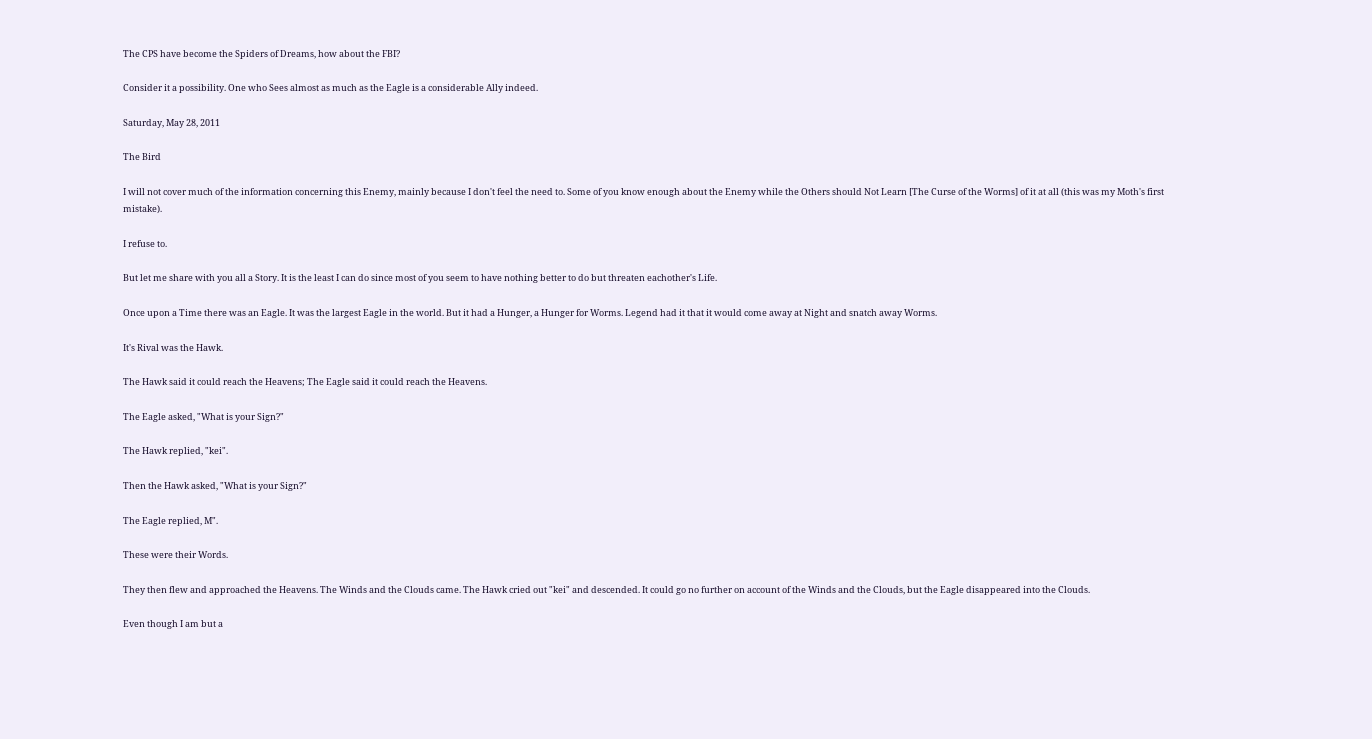The CPS have become the Spiders of Dreams, how about the FBI?

Consider it a possibility. One who Sees almost as much as the Eagle is a considerable Ally indeed.

Saturday, May 28, 2011

The Bird

I will not cover much of the information concerning this Enemy, mainly because I don't feel the need to. Some of you know enough about the Enemy while the Others should Not Learn [The Curse of the Worms] of it at all (this was my Moth's first mistake).

I refuse to.

But let me share with you all a Story. It is the least I can do since most of you seem to have nothing better to do but threaten eachother's Life.

Once upon a Time there was an Eagle. It was the largest Eagle in the world. But it had a Hunger, a Hunger for Worms. Legend had it that it would come away at Night and snatch away Worms.

It's Rival was the Hawk.

The Hawk said it could reach the Heavens; The Eagle said it could reach the Heavens.

The Eagle asked, "What is your Sign?"

The Hawk replied, "kei".

Then the Hawk asked, "What is your Sign?"

The Eagle replied, M".

These were their Words.

They then flew and approached the Heavens. The Winds and the Clouds came. The Hawk cried out "kei" and descended. It could go no further on account of the Winds and the Clouds, but the Eagle disappeared into the Clouds.

Even though I am but a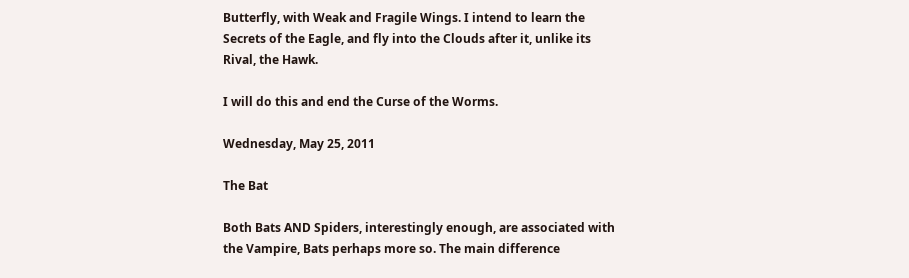Butterfly, with Weak and Fragile Wings. I intend to learn the Secrets of the Eagle, and fly into the Clouds after it, unlike its Rival, the Hawk.

I will do this and end the Curse of the Worms.

Wednesday, May 25, 2011

The Bat

Both Bats AND Spiders, interestingly enough, are associated with the Vampire, Bats perhaps more so. The main difference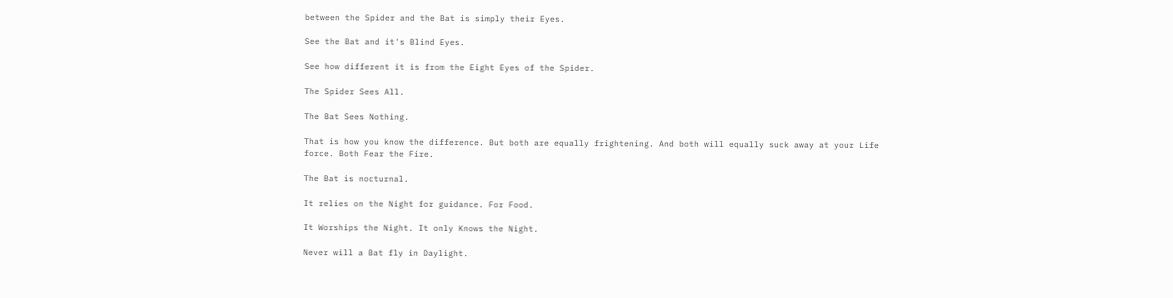between the Spider and the Bat is simply their Eyes.

See the Bat and it's Blind Eyes.

See how different it is from the Eight Eyes of the Spider.

The Spider Sees All.

The Bat Sees Nothing.

That is how you know the difference. But both are equally frightening. And both will equally suck away at your Life force. Both Fear the Fire.

The Bat is nocturnal.

It relies on the Night for guidance. For Food.

It Worships the Night. It only Knows the Night.

Never will a Bat fly in Daylight.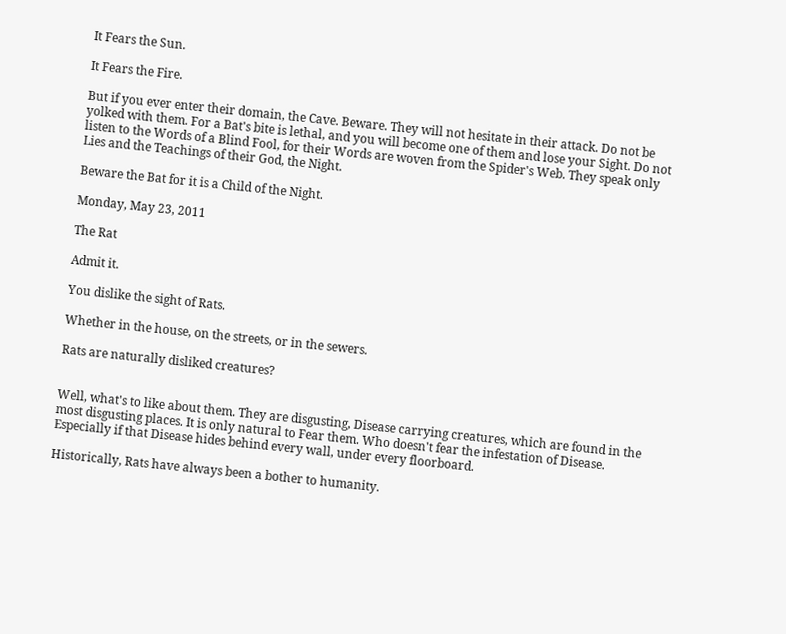It Fears the Sun.

It Fears the Fire.

But if you ever enter their domain, the Cave. Beware. They will not hesitate in their attack. Do not be yolked with them. For a Bat's bite is lethal, and you will become one of them and lose your Sight. Do not listen to the Words of a Blind Fool, for their Words are woven from the Spider's Web. They speak only Lies and the Teachings of their God, the Night.

Beware the Bat for it is a Child of the Night.

Monday, May 23, 2011

The Rat

Admit it.

You dislike the sight of Rats.

Whether in the house, on the streets, or in the sewers.

Rats are naturally disliked creatures?


Well, what's to like about them. They are disgusting, Disease carrying creatures, which are found in the most disgusting places. It is only natural to Fear them. Who doesn't fear the infestation of Disease. Especially if that Disease hides behind every wall, under every floorboard.

Historically, Rats have always been a bother to humanity.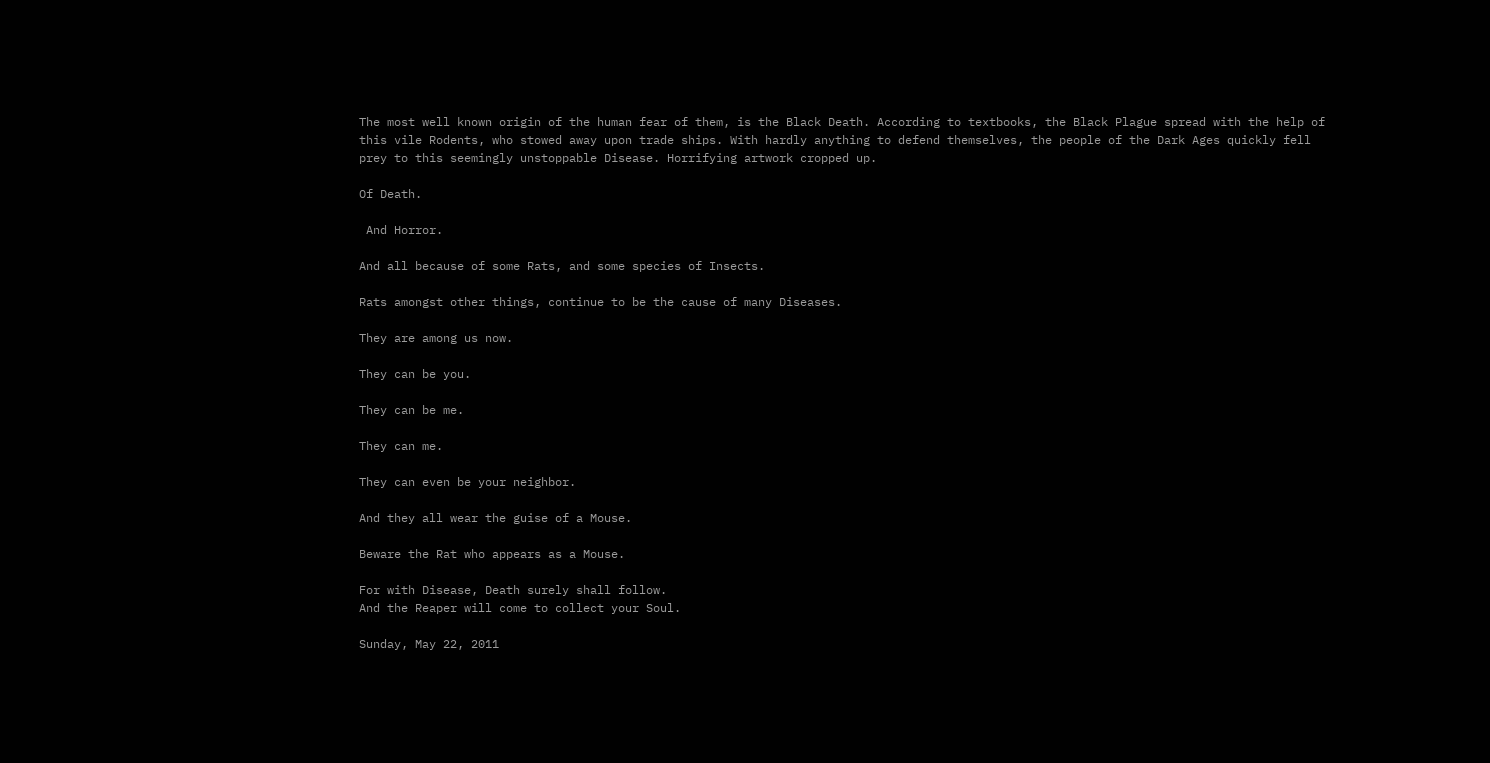The most well known origin of the human fear of them, is the Black Death. According to textbooks, the Black Plague spread with the help of this vile Rodents, who stowed away upon trade ships. With hardly anything to defend themselves, the people of the Dark Ages quickly fell prey to this seemingly unstoppable Disease. Horrifying artwork cropped up.

Of Death.

 And Horror.

And all because of some Rats, and some species of Insects.

Rats amongst other things, continue to be the cause of many Diseases.

They are among us now.

They can be you.

They can be me.

They can me.

They can even be your neighbor.

And they all wear the guise of a Mouse.

Beware the Rat who appears as a Mouse.

For with Disease, Death surely shall follow.
And the Reaper will come to collect your Soul.

Sunday, May 22, 2011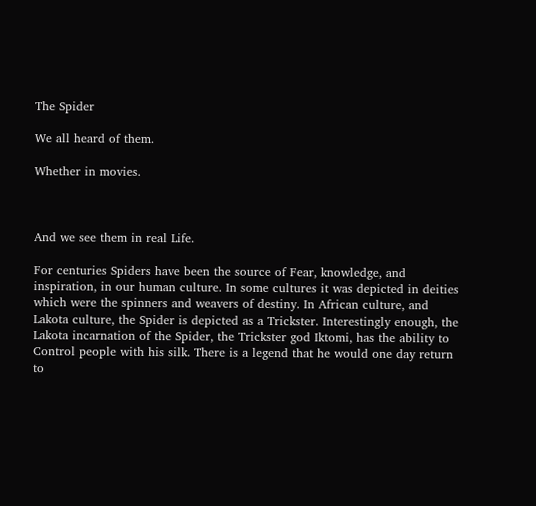The Spider

We all heard of them.

Whether in movies.



And we see them in real Life.

For centuries Spiders have been the source of Fear, knowledge, and inspiration, in our human culture. In some cultures it was depicted in deities which were the spinners and weavers of destiny. In African culture, and Lakota culture, the Spider is depicted as a Trickster. Interestingly enough, the Lakota incarnation of the Spider, the Trickster god Iktomi, has the ability to Control people with his silk. There is a legend that he would one day return to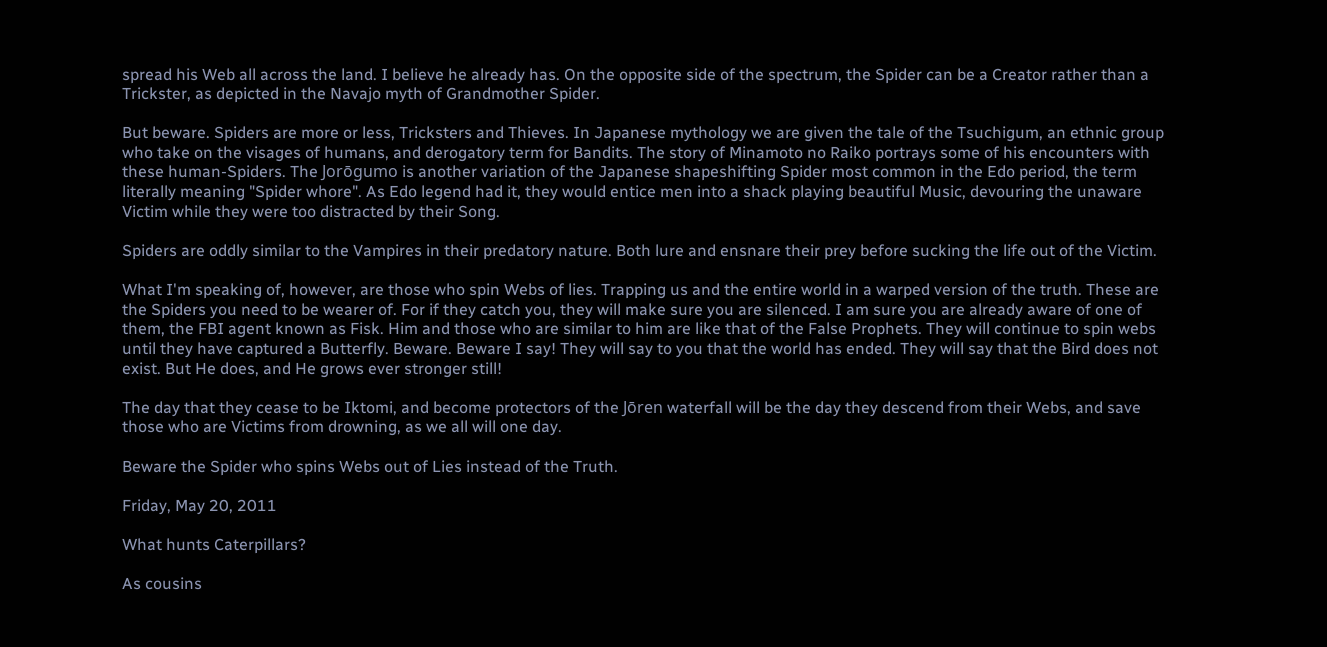spread his Web all across the land. I believe he already has. On the opposite side of the spectrum, the Spider can be a Creator rather than a Trickster, as depicted in the Navajo myth of Grandmother Spider.

But beware. Spiders are more or less, Tricksters and Thieves. In Japanese mythology we are given the tale of the Tsuchigum, an ethnic group who take on the visages of humans, and derogatory term for Bandits. The story of Minamoto no Raiko portrays some of his encounters with these human-Spiders. The Jorōgumo is another variation of the Japanese shapeshifting Spider most common in the Edo period, the term literally meaning "Spider whore". As Edo legend had it, they would entice men into a shack playing beautiful Music, devouring the unaware Victim while they were too distracted by their Song.

Spiders are oddly similar to the Vampires in their predatory nature. Both lure and ensnare their prey before sucking the life out of the Victim.

What I'm speaking of, however, are those who spin Webs of lies. Trapping us and the entire world in a warped version of the truth. These are the Spiders you need to be wearer of. For if they catch you, they will make sure you are silenced. I am sure you are already aware of one of them, the FBI agent known as Fisk. Him and those who are similar to him are like that of the False Prophets. They will continue to spin webs until they have captured a Butterfly. Beware. Beware I say! They will say to you that the world has ended. They will say that the Bird does not exist. But He does, and He grows ever stronger still!

The day that they cease to be Iktomi, and become protectors of the Jōren waterfall will be the day they descend from their Webs, and save those who are Victims from drowning, as we all will one day.

Beware the Spider who spins Webs out of Lies instead of the Truth.

Friday, May 20, 2011

What hunts Caterpillars?

As cousins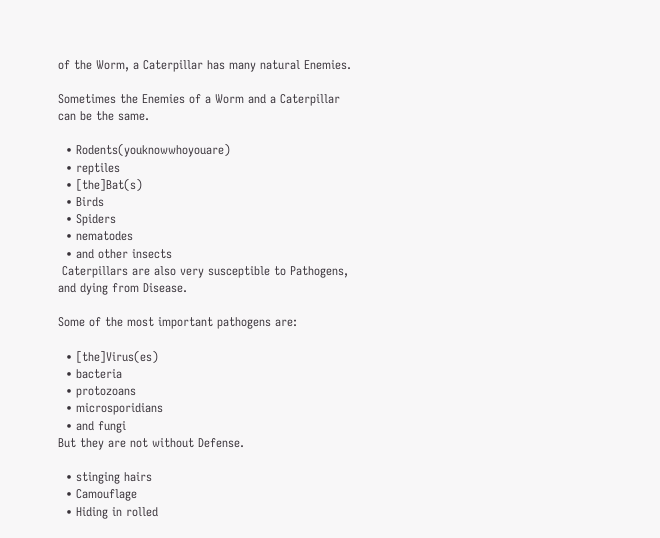of the Worm, a Caterpillar has many natural Enemies.

Sometimes the Enemies of a Worm and a Caterpillar can be the same.

  • Rodents(youknowwhoyouare)
  • reptiles
  • [the]Bat(s)
  • Birds
  • Spiders
  • nematodes
  • and other insects
 Caterpillars are also very susceptible to Pathogens, and dying from Disease.

Some of the most important pathogens are:

  • [the]Virus(es)
  • bacteria
  • protozoans
  • microsporidians
  • and fungi
But they are not without Defense.

  • stinging hairs
  • Camouflage
  • Hiding in rolled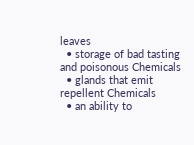leaves
  • storage of bad tasting and poisonous Chemicals
  • glands that emit repellent Chemicals
  • an ability to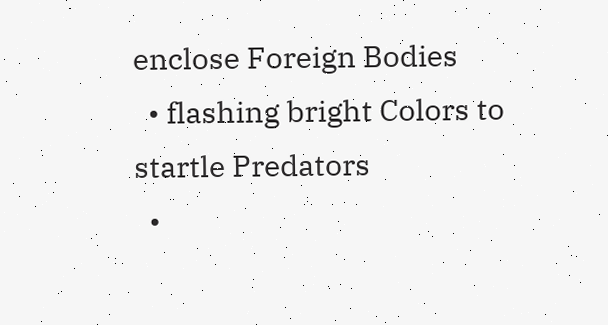enclose Foreign Bodies
  • flashing bright Colors to startle Predators
  •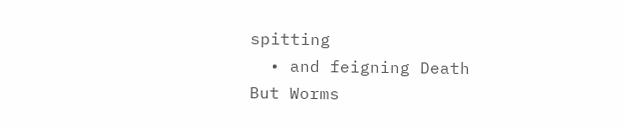spitting
  • and feigning Death
But Worms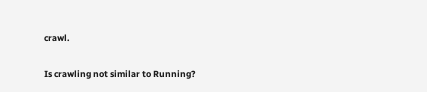crawl.

Is crawling not similar to Running?